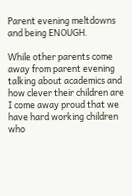Parent evening meltdowns and being ENOUGH.

While other parents come away from parent evening talking about academics and how clever their children are I come away proud that we have hard working children who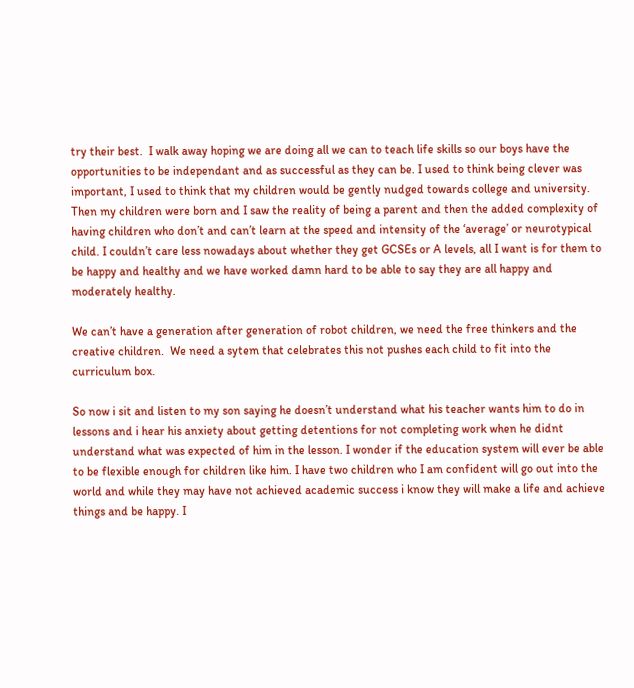try their best.  I walk away hoping we are doing all we can to teach life skills so our boys have the opportunities to be independant and as successful as they can be. I used to think being clever was important, I used to think that my children would be gently nudged towards college and university. Then my children were born and I saw the reality of being a parent and then the added complexity of having children who don’t and can’t learn at the speed and intensity of the ‘average’ or neurotypical child. I couldn’t care less nowadays about whether they get GCSEs or A levels, all I want is for them to be happy and healthy and we have worked damn hard to be able to say they are all happy and moderately healthy.

We can’t have a generation after generation of robot children, we need the free thinkers and the creative children.  We need a sytem that celebrates this not pushes each child to fit into the curriculum box.

So now i sit and listen to my son saying he doesn’t understand what his teacher wants him to do in lessons and i hear his anxiety about getting detentions for not completing work when he didnt understand what was expected of him in the lesson. I wonder if the education system will ever be able to be flexible enough for children like him. I have two children who I am confident will go out into the world and while they may have not achieved academic success i know they will make a life and achieve things and be happy. I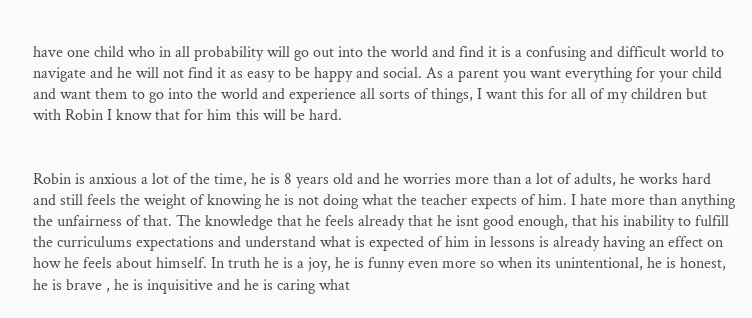have one child who in all probability will go out into the world and find it is a confusing and difficult world to navigate and he will not find it as easy to be happy and social. As a parent you want everything for your child and want them to go into the world and experience all sorts of things, I want this for all of my children but with Robin I know that for him this will be hard.


Robin is anxious a lot of the time, he is 8 years old and he worries more than a lot of adults, he works hard and still feels the weight of knowing he is not doing what the teacher expects of him. I hate more than anything the unfairness of that. The knowledge that he feels already that he isnt good enough, that his inability to fulfill the curriculums expectations and understand what is expected of him in lessons is already having an effect on how he feels about himself. In truth he is a joy, he is funny even more so when its unintentional, he is honest, he is brave , he is inquisitive and he is caring what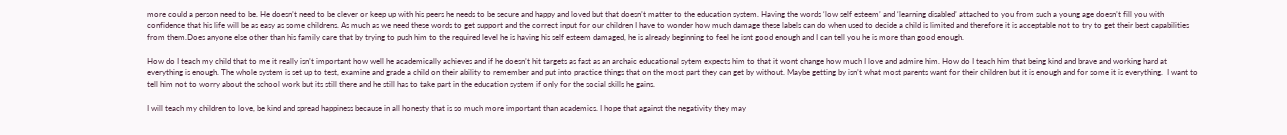more could a person need to be. He doesn’t need to be clever or keep up with his peers he needs to be secure and happy and loved but that doesn’t matter to the education system. Having the words ‘low self esteem’ and ‘learning disabled’ attached to you from such a young age doesn’t fill you with confidence that his life will be as easy as some childrens. As much as we need these words to get support and the correct input for our children I have to wonder how much damage these labels can do when used to decide a child is limited and therefore it is acceptable not to try to get their best capabilities from them.Does anyone else other than his family care that by trying to push him to the required level he is having his self esteem damaged, he is already beginning to feel he isnt good enough and I can tell you he is more than good enough.

How do I teach my child that to me it really isn’t important how well he academically achieves and if he doesn’t hit targets as fast as an archaic educational sytem expects him to that it wont change how much I love and admire him. How do I teach him that being kind and brave and working hard at everything is enough. The whole system is set up to test, examine and grade a child on their ability to remember and put into practice things that on the most part they can get by without. Maybe getting by isn’t what most parents want for their children but it is enough and for some it is everything.  I want to tell him not to worry about the school work but its still there and he still has to take part in the education system if only for the social skills he gains.

I will teach my children to love, be kind and spread happiness because in all honesty that is so much more important than academics. I hope that against the negativity they may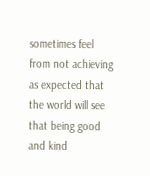sometimes feel from not achieving as expected that the world will see that being good and kind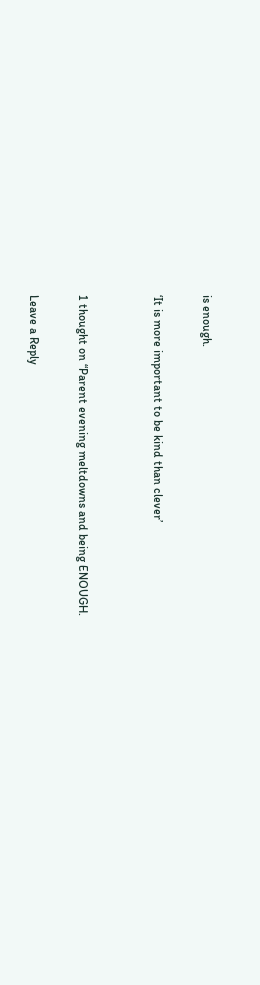is enough.

‘It is more important to be kind than clever’


1 thought on “Parent evening meltdowns and being ENOUGH.

Leave a Reply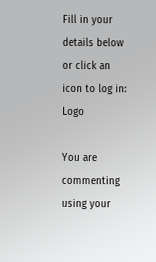Fill in your details below or click an icon to log in: Logo

You are commenting using your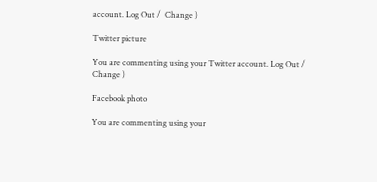account. Log Out /  Change )

Twitter picture

You are commenting using your Twitter account. Log Out /  Change )

Facebook photo

You are commenting using your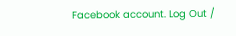Facebook account. Log Out /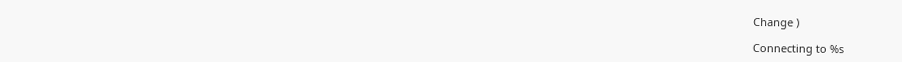Change )

Connecting to %s